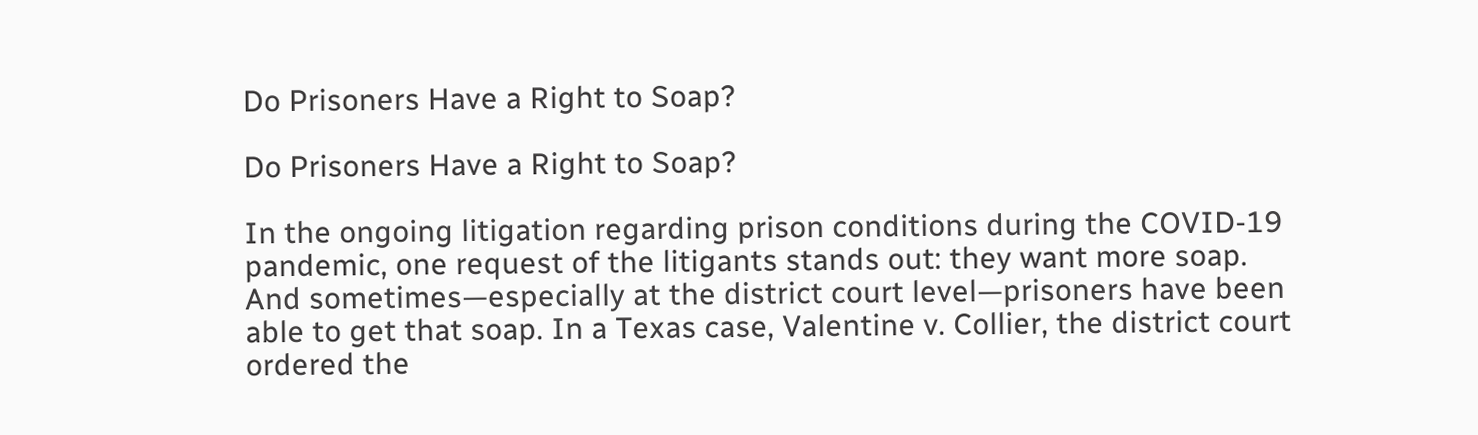Do Prisoners Have a Right to Soap?

Do Prisoners Have a Right to Soap?

In the ongoing litigation regarding prison conditions during the COVID-19 pandemic, one request of the litigants stands out: they want more soap. And sometimes—especially at the district court level—prisoners have been able to get that soap. In a Texas case, Valentine v. Collier, the district court ordered the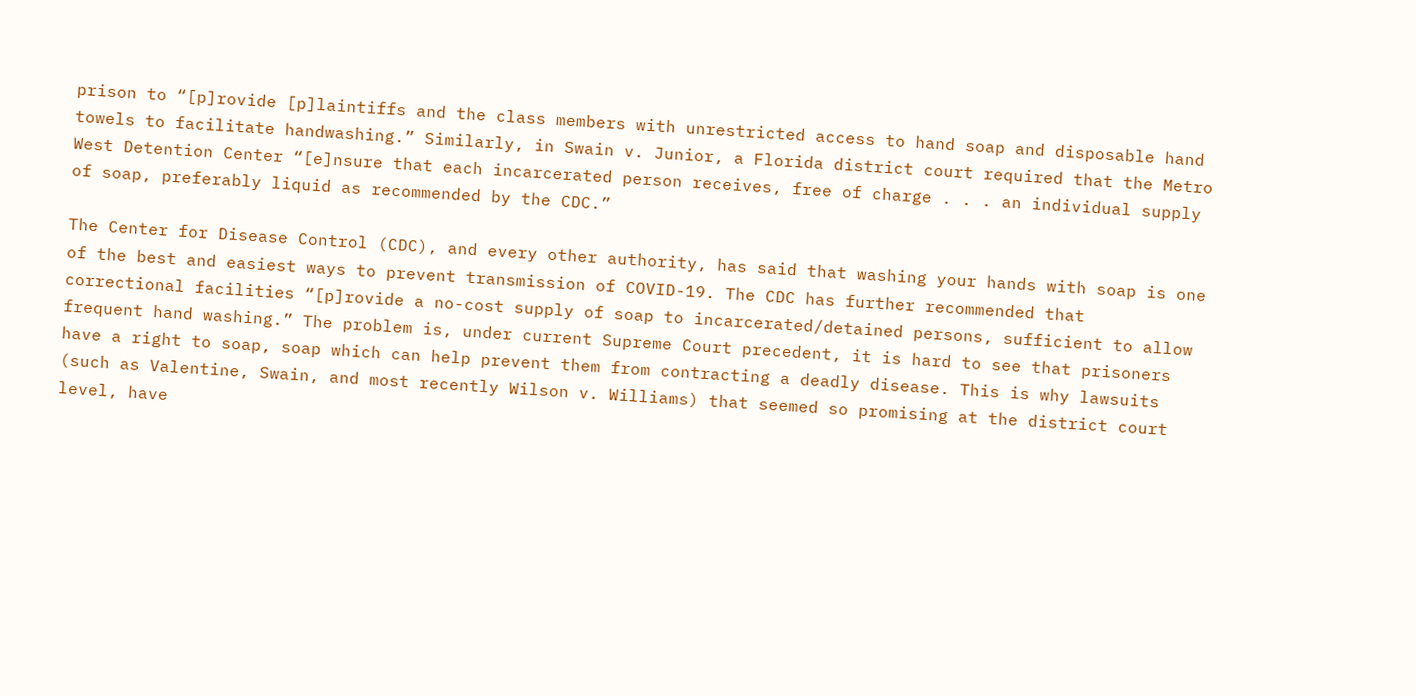prison to “[p]rovide [p]laintiffs and the class members with unrestricted access to hand soap and disposable hand towels to facilitate handwashing.” Similarly, in Swain v. Junior, a Florida district court required that the Metro West Detention Center “[e]nsure that each incarcerated person receives, free of charge . . . an individual supply of soap, preferably liquid as recommended by the CDC.”

The Center for Disease Control (CDC), and every other authority, has said that washing your hands with soap is one of the best and easiest ways to prevent transmission of COVID-19. The CDC has further recommended that correctional facilities “[p]rovide a no-cost supply of soap to incarcerated/detained persons, sufficient to allow frequent hand washing.” The problem is, under current Supreme Court precedent, it is hard to see that prisoners have a right to soap, soap which can help prevent them from contracting a deadly disease. This is why lawsuits (such as Valentine, Swain, and most recently Wilson v. Williams) that seemed so promising at the district court level, have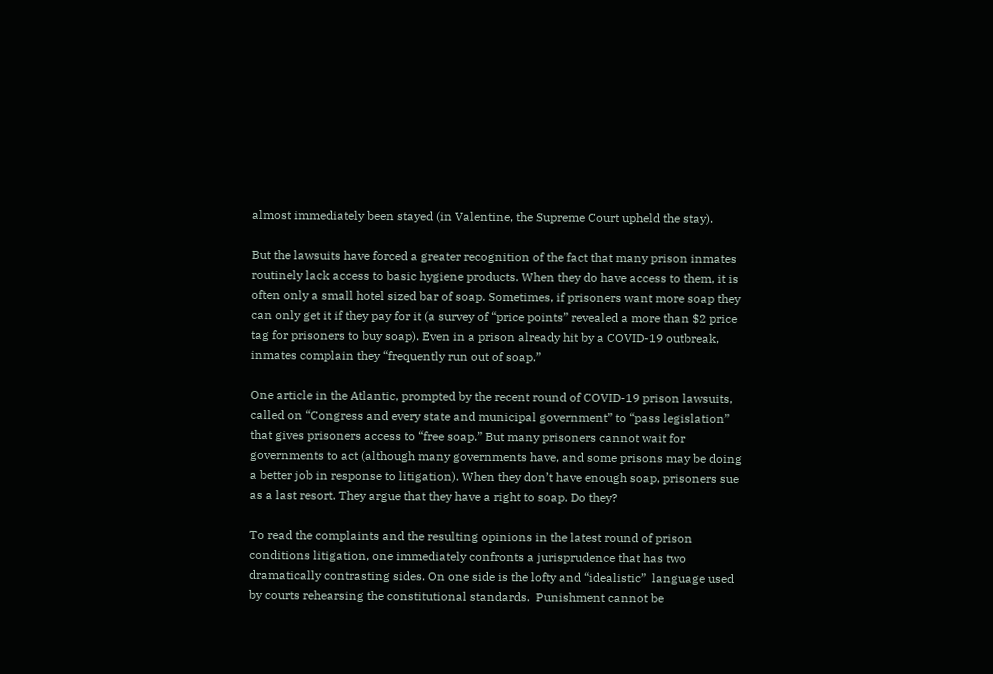almost immediately been stayed (in Valentine, the Supreme Court upheld the stay).

But the lawsuits have forced a greater recognition of the fact that many prison inmates routinely lack access to basic hygiene products. When they do have access to them, it is often only a small hotel sized bar of soap. Sometimes, if prisoners want more soap they can only get it if they pay for it (a survey of “price points” revealed a more than $2 price tag for prisoners to buy soap). Even in a prison already hit by a COVID-19 outbreak, inmates complain they “frequently run out of soap.”

One article in the Atlantic, prompted by the recent round of COVID-19 prison lawsuits, called on “Congress and every state and municipal government” to “pass legislation” that gives prisoners access to “free soap.” But many prisoners cannot wait for governments to act (although many governments have, and some prisons may be doing a better job in response to litigation). When they don’t have enough soap, prisoners sue as a last resort. They argue that they have a right to soap. Do they?

To read the complaints and the resulting opinions in the latest round of prison conditions litigation, one immediately confronts a jurisprudence that has two dramatically contrasting sides. On one side is the lofty and “idealistic”  language used by courts rehearsing the constitutional standards.  Punishment cannot be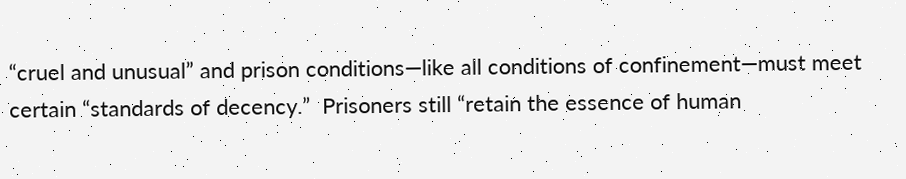“cruel and unusual” and prison conditions—like all conditions of confinement—must meet certain “standards of decency.”  Prisoners still “retain the essence of human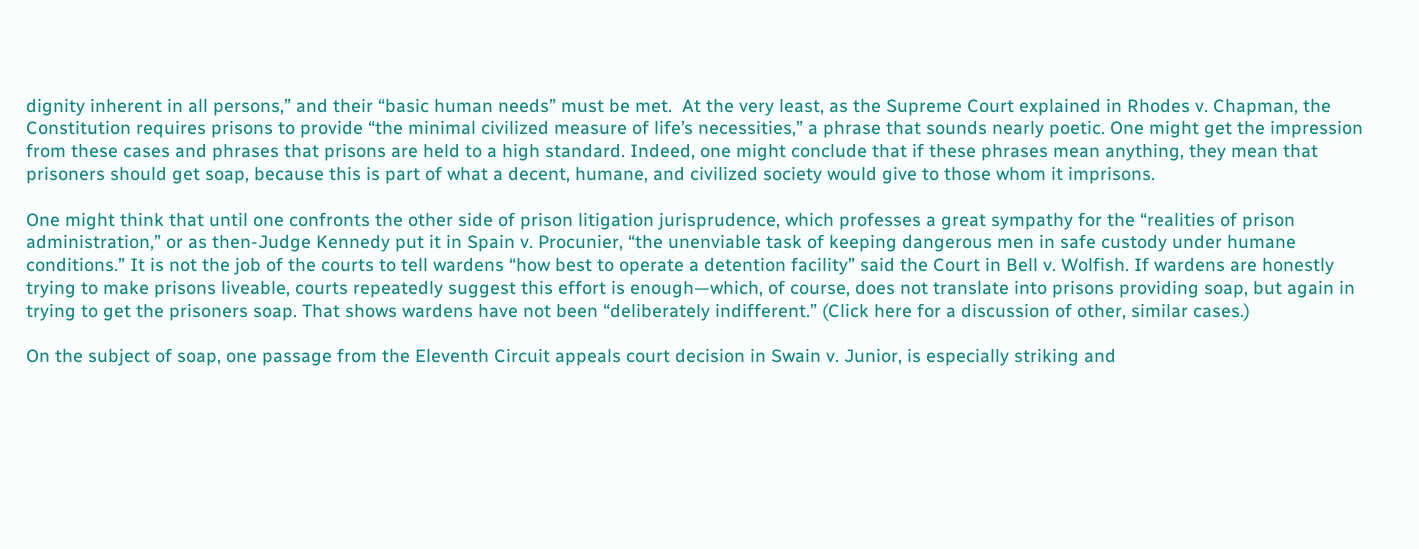dignity inherent in all persons,” and their “basic human needs” must be met.  At the very least, as the Supreme Court explained in Rhodes v. Chapman, the Constitution requires prisons to provide “the minimal civilized measure of life’s necessities,” a phrase that sounds nearly poetic. One might get the impression from these cases and phrases that prisons are held to a high standard. Indeed, one might conclude that if these phrases mean anything, they mean that prisoners should get soap, because this is part of what a decent, humane, and civilized society would give to those whom it imprisons.

One might think that until one confronts the other side of prison litigation jurisprudence, which professes a great sympathy for the “realities of prison administration,” or as then-Judge Kennedy put it in Spain v. Procunier, “the unenviable task of keeping dangerous men in safe custody under humane conditions.” It is not the job of the courts to tell wardens “how best to operate a detention facility” said the Court in Bell v. Wolfish. If wardens are honestly trying to make prisons liveable, courts repeatedly suggest this effort is enough—which, of course, does not translate into prisons providing soap, but again in trying to get the prisoners soap. That shows wardens have not been “deliberately indifferent.” (Click here for a discussion of other, similar cases.)

On the subject of soap, one passage from the Eleventh Circuit appeals court decision in Swain v. Junior, is especially striking and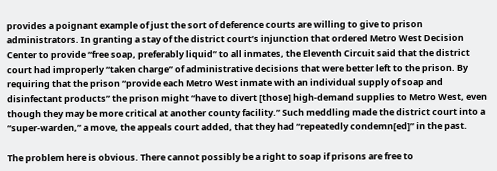provides a poignant example of just the sort of deference courts are willing to give to prison administrators. In granting a stay of the district court’s injunction that ordered Metro West Decision Center to provide “free soap, preferably liquid” to all inmates, the Eleventh Circuit said that the district court had improperly “taken charge” of administrative decisions that were better left to the prison. By requiring that the prison “provide each Metro West inmate with an individual supply of soap and disinfectant products” the prison might “have to divert [those] high-demand supplies to Metro West, even though they may be more critical at another county facility.” Such meddling made the district court into a “super-warden,” a move, the appeals court added, that they had “repeatedly condemn[ed]” in the past.

The problem here is obvious. There cannot possibly be a right to soap if prisons are free to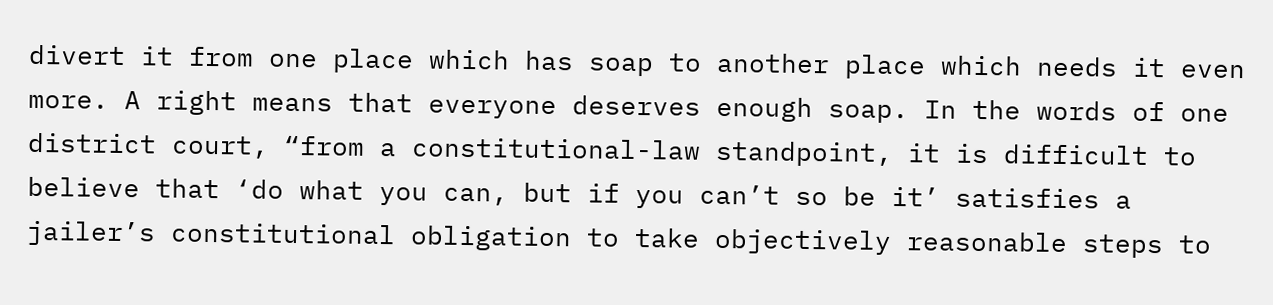divert it from one place which has soap to another place which needs it even more. A right means that everyone deserves enough soap. In the words of one district court, “from a constitutional-law standpoint, it is difficult to believe that ‘do what you can, but if you can’t so be it’ satisfies a jailer’s constitutional obligation to take objectively reasonable steps to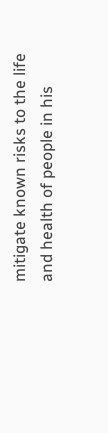mitigate known risks to the life and health of people in his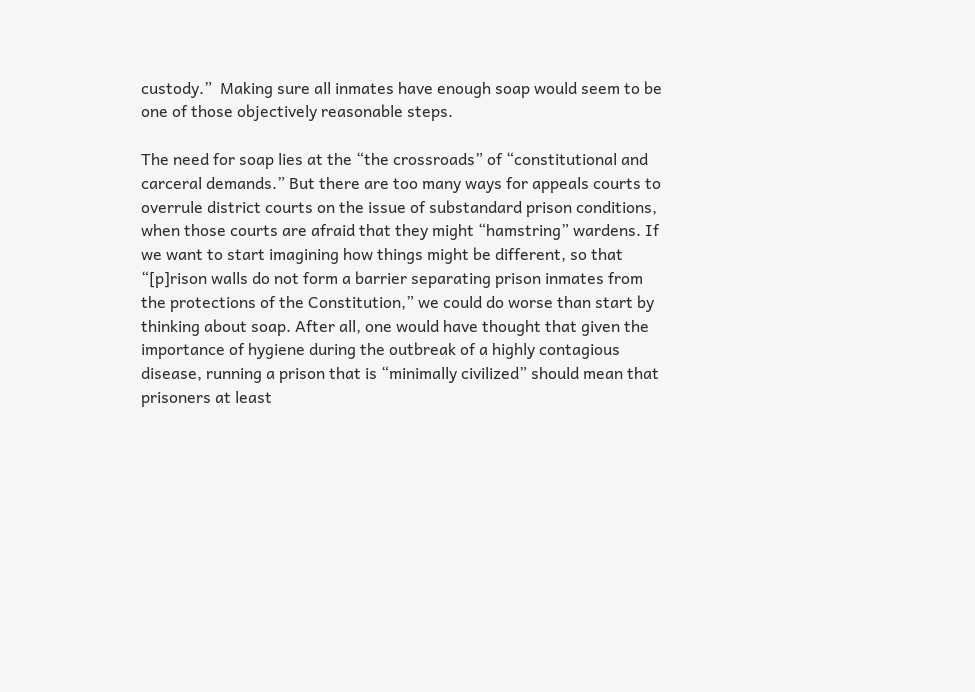custody.”  Making sure all inmates have enough soap would seem to be one of those objectively reasonable steps.

The need for soap lies at the “the crossroads” of “constitutional and carceral demands.” But there are too many ways for appeals courts to overrule district courts on the issue of substandard prison conditions, when those courts are afraid that they might “hamstring” wardens. If we want to start imagining how things might be different, so that “[p]rison walls do not form a barrier separating prison inmates from the protections of the Constitution,” we could do worse than start by thinking about soap. After all, one would have thought that given the importance of hygiene during the outbreak of a highly contagious disease, running a prison that is “minimally civilized” should mean that prisoners at least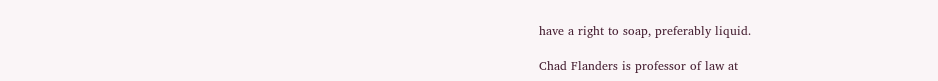have a right to soap, preferably liquid.

Chad Flanders is professor of law at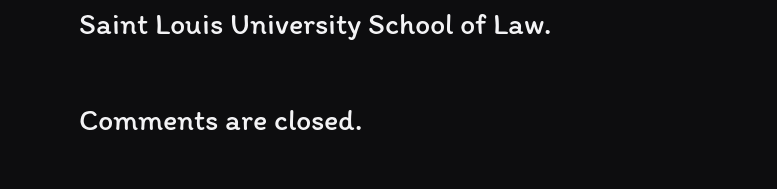Saint Louis University School of Law.

Comments are closed.